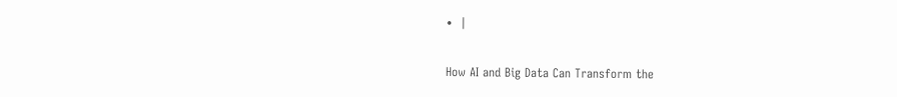•  |

How AI and Big Data Can Transform the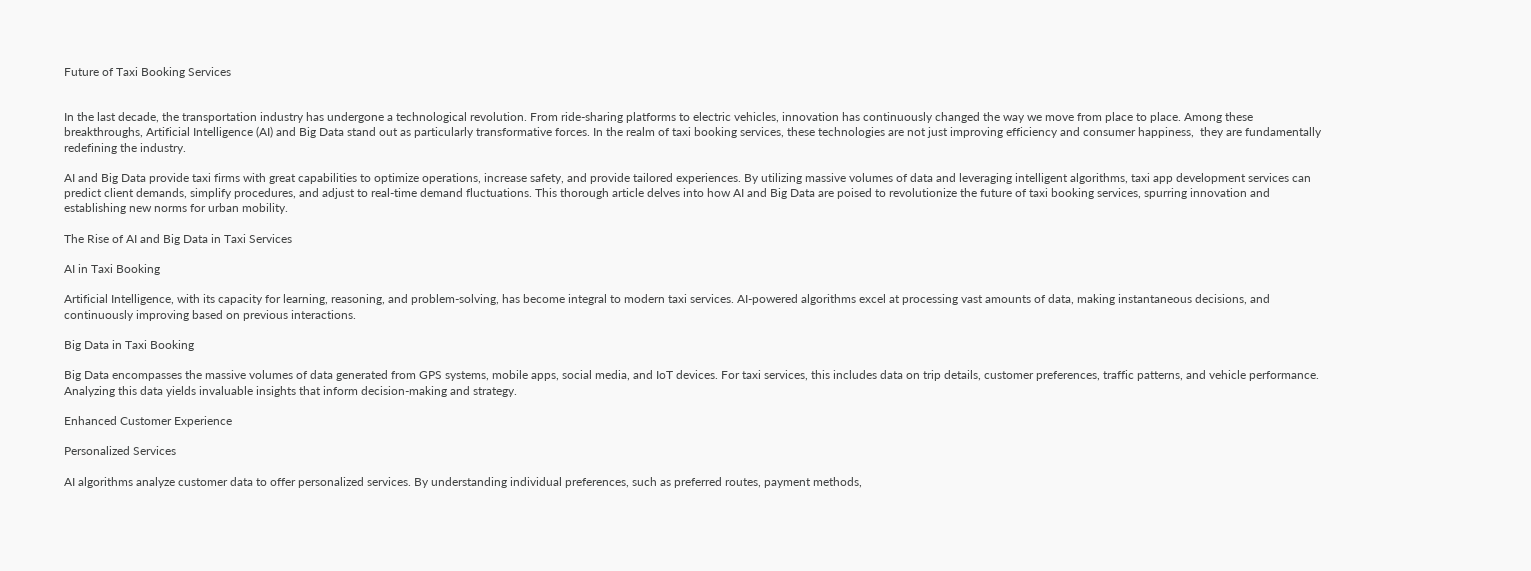Future of Taxi Booking Services


In the last decade, the transportation industry has undergone a technological revolution. From ride-sharing platforms to electric vehicles, innovation has continuously changed the way we move from place to place. Among these breakthroughs, Artificial Intelligence (AI) and Big Data stand out as particularly transformative forces. In the realm of taxi booking services, these technologies are not just improving efficiency and consumer happiness,  they are fundamentally redefining the industry.

AI and Big Data provide taxi firms with great capabilities to optimize operations, increase safety, and provide tailored experiences. By utilizing massive volumes of data and leveraging intelligent algorithms, taxi app development services can  predict client demands, simplify procedures, and adjust to real-time demand fluctuations. This thorough article delves into how AI and Big Data are poised to revolutionize the future of taxi booking services, spurring innovation and establishing new norms for urban mobility.

The Rise of AI and Big Data in Taxi Services

AI in Taxi Booking

Artificial Intelligence, with its capacity for learning, reasoning, and problem-solving, has become integral to modern taxi services. AI-powered algorithms excel at processing vast amounts of data, making instantaneous decisions, and continuously improving based on previous interactions.

Big Data in Taxi Booking

Big Data encompasses the massive volumes of data generated from GPS systems, mobile apps, social media, and IoT devices. For taxi services, this includes data on trip details, customer preferences, traffic patterns, and vehicle performance. Analyzing this data yields invaluable insights that inform decision-making and strategy.

Enhanced Customer Experience

Personalized Services

AI algorithms analyze customer data to offer personalized services. By understanding individual preferences, such as preferred routes, payment methods,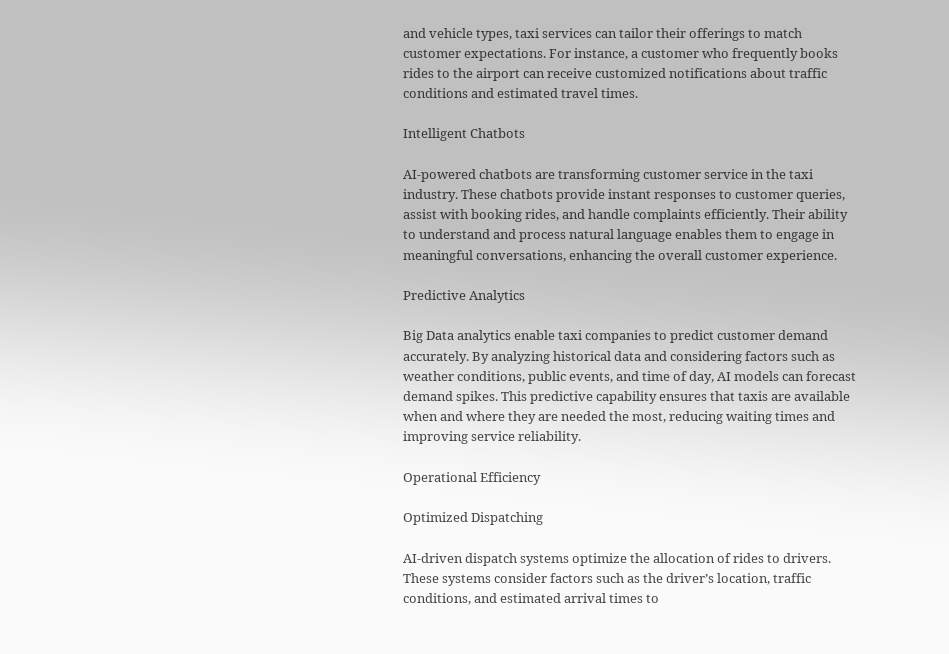and vehicle types, taxi services can tailor their offerings to match customer expectations. For instance, a customer who frequently books rides to the airport can receive customized notifications about traffic conditions and estimated travel times.

Intelligent Chatbots

AI-powered chatbots are transforming customer service in the taxi industry. These chatbots provide instant responses to customer queries, assist with booking rides, and handle complaints efficiently. Their ability to understand and process natural language enables them to engage in meaningful conversations, enhancing the overall customer experience.

Predictive Analytics

Big Data analytics enable taxi companies to predict customer demand accurately. By analyzing historical data and considering factors such as weather conditions, public events, and time of day, AI models can forecast demand spikes. This predictive capability ensures that taxis are available when and where they are needed the most, reducing waiting times and improving service reliability.

Operational Efficiency

Optimized Dispatching

AI-driven dispatch systems optimize the allocation of rides to drivers. These systems consider factors such as the driver’s location, traffic conditions, and estimated arrival times to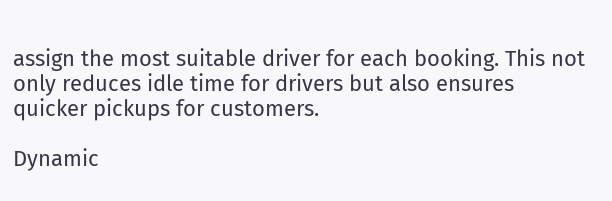assign the most suitable driver for each booking. This not only reduces idle time for drivers but also ensures quicker pickups for customers.

Dynamic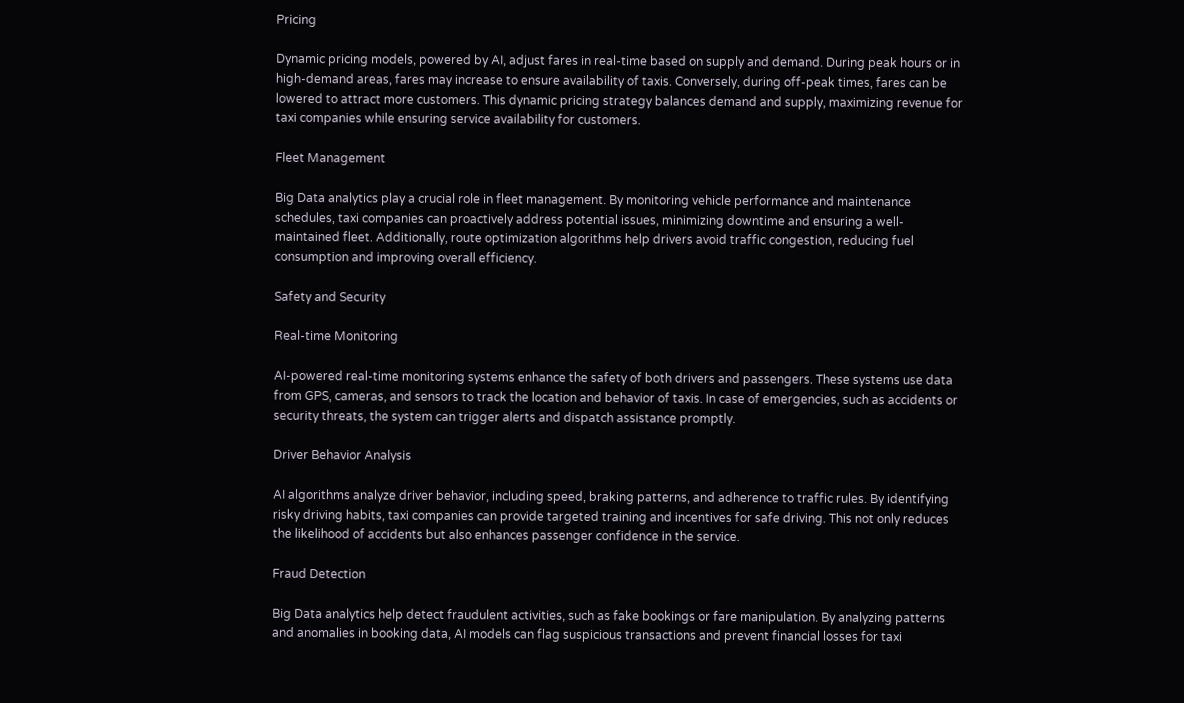Pricing

Dynamic pricing models, powered by AI, adjust fares in real-time based on supply and demand. During peak hours or in high-demand areas, fares may increase to ensure availability of taxis. Conversely, during off-peak times, fares can be lowered to attract more customers. This dynamic pricing strategy balances demand and supply, maximizing revenue for taxi companies while ensuring service availability for customers.

Fleet Management

Big Data analytics play a crucial role in fleet management. By monitoring vehicle performance and maintenance schedules, taxi companies can proactively address potential issues, minimizing downtime and ensuring a well-maintained fleet. Additionally, route optimization algorithms help drivers avoid traffic congestion, reducing fuel consumption and improving overall efficiency.

Safety and Security

Real-time Monitoring

AI-powered real-time monitoring systems enhance the safety of both drivers and passengers. These systems use data from GPS, cameras, and sensors to track the location and behavior of taxis. In case of emergencies, such as accidents or security threats, the system can trigger alerts and dispatch assistance promptly.

Driver Behavior Analysis

AI algorithms analyze driver behavior, including speed, braking patterns, and adherence to traffic rules. By identifying risky driving habits, taxi companies can provide targeted training and incentives for safe driving. This not only reduces the likelihood of accidents but also enhances passenger confidence in the service.

Fraud Detection

Big Data analytics help detect fraudulent activities, such as fake bookings or fare manipulation. By analyzing patterns and anomalies in booking data, AI models can flag suspicious transactions and prevent financial losses for taxi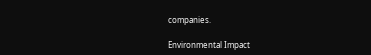companies.

Environmental Impact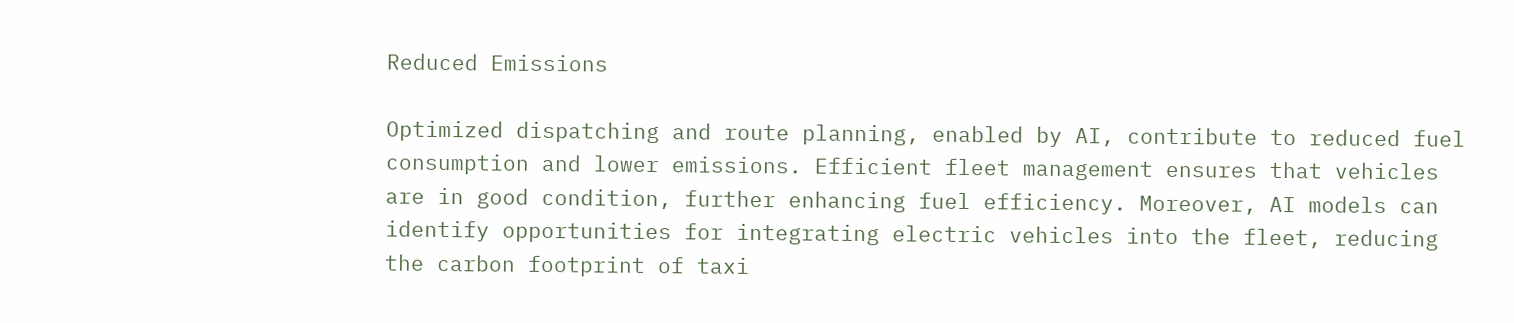Reduced Emissions

Optimized dispatching and route planning, enabled by AI, contribute to reduced fuel consumption and lower emissions. Efficient fleet management ensures that vehicles are in good condition, further enhancing fuel efficiency. Moreover, AI models can identify opportunities for integrating electric vehicles into the fleet, reducing the carbon footprint of taxi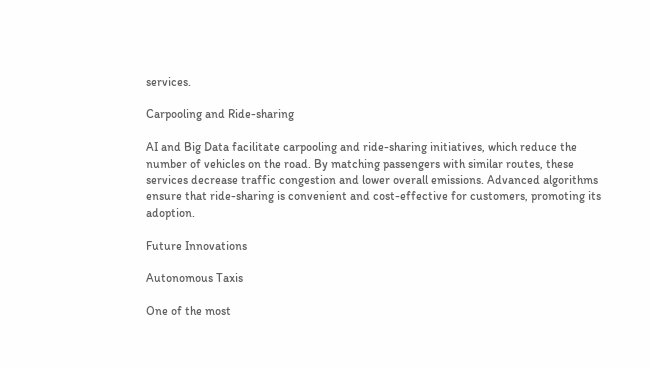services.

Carpooling and Ride-sharing

AI and Big Data facilitate carpooling and ride-sharing initiatives, which reduce the number of vehicles on the road. By matching passengers with similar routes, these services decrease traffic congestion and lower overall emissions. Advanced algorithms ensure that ride-sharing is convenient and cost-effective for customers, promoting its adoption.

Future Innovations

Autonomous Taxis

One of the most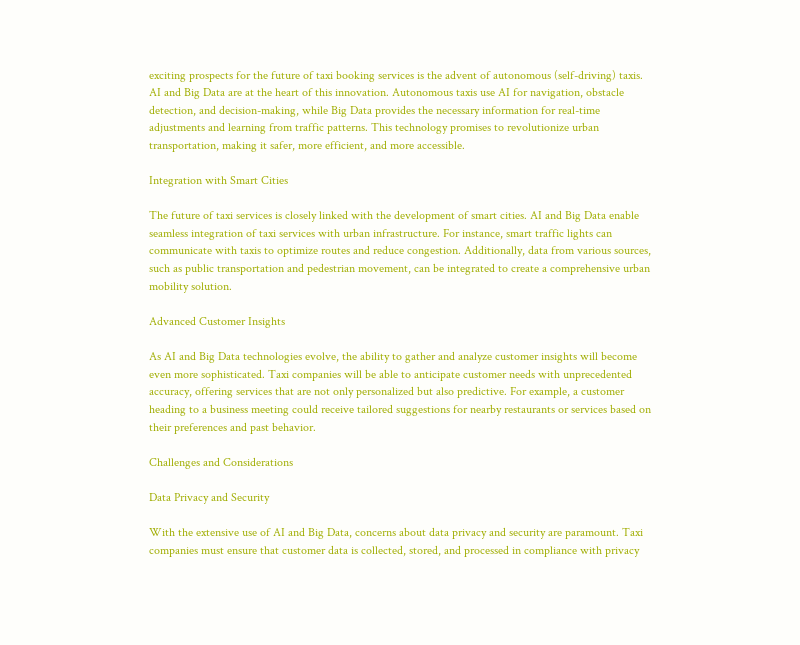exciting prospects for the future of taxi booking services is the advent of autonomous (self-driving) taxis. AI and Big Data are at the heart of this innovation. Autonomous taxis use AI for navigation, obstacle detection, and decision-making, while Big Data provides the necessary information for real-time adjustments and learning from traffic patterns. This technology promises to revolutionize urban transportation, making it safer, more efficient, and more accessible.

Integration with Smart Cities

The future of taxi services is closely linked with the development of smart cities. AI and Big Data enable seamless integration of taxi services with urban infrastructure. For instance, smart traffic lights can communicate with taxis to optimize routes and reduce congestion. Additionally, data from various sources, such as public transportation and pedestrian movement, can be integrated to create a comprehensive urban mobility solution.

Advanced Customer Insights

As AI and Big Data technologies evolve, the ability to gather and analyze customer insights will become even more sophisticated. Taxi companies will be able to anticipate customer needs with unprecedented accuracy, offering services that are not only personalized but also predictive. For example, a customer heading to a business meeting could receive tailored suggestions for nearby restaurants or services based on their preferences and past behavior.

Challenges and Considerations

Data Privacy and Security

With the extensive use of AI and Big Data, concerns about data privacy and security are paramount. Taxi companies must ensure that customer data is collected, stored, and processed in compliance with privacy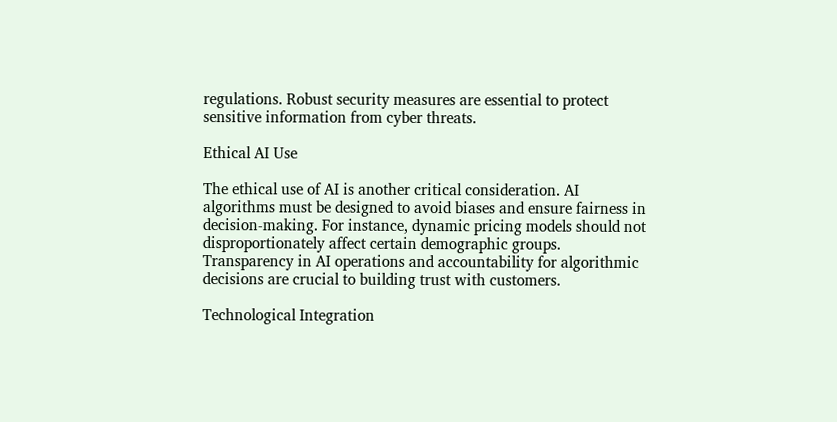regulations. Robust security measures are essential to protect sensitive information from cyber threats.

Ethical AI Use

The ethical use of AI is another critical consideration. AI algorithms must be designed to avoid biases and ensure fairness in decision-making. For instance, dynamic pricing models should not disproportionately affect certain demographic groups. Transparency in AI operations and accountability for algorithmic decisions are crucial to building trust with customers.

Technological Integration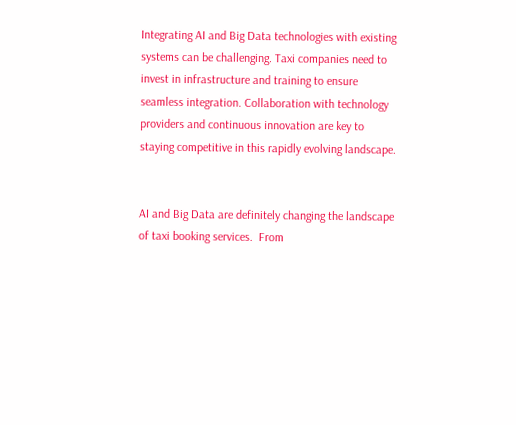Integrating AI and Big Data technologies with existing systems can be challenging. Taxi companies need to invest in infrastructure and training to ensure seamless integration. Collaboration with technology providers and continuous innovation are key to staying competitive in this rapidly evolving landscape.


AI and Big Data are definitely changing the landscape of taxi booking services.  From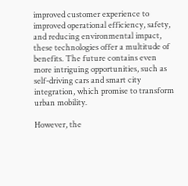improved customer experience to improved operational efficiency, safety, and reducing environmental impact, these technologies offer a multitude of benefits. The future contains even more intriguing opportunities, such as self-driving cars and smart city integration, which promise to transform urban mobility.

However, the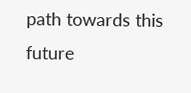path towards this future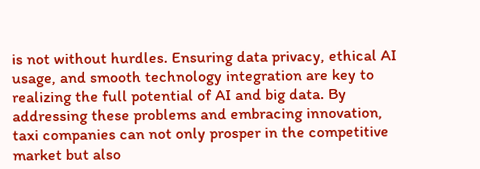is not without hurdles. Ensuring data privacy, ethical AI usage, and smooth technology integration are key to realizing the full potential of AI and big data. By addressing these problems and embracing innovation, taxi companies can not only prosper in the competitive market but also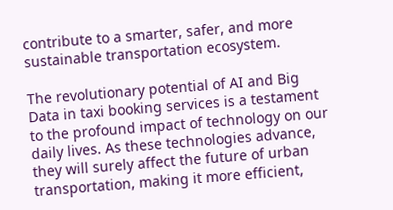contribute to a smarter, safer, and more sustainable transportation ecosystem.

The revolutionary potential of AI and Big Data in taxi booking services is a testament to the profound impact of technology on our daily lives. As these technologies advance, they will surely affect the future of urban transportation, making it more efficient,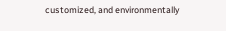customized, and environmentally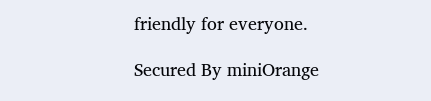friendly for everyone.

Secured By miniOrange